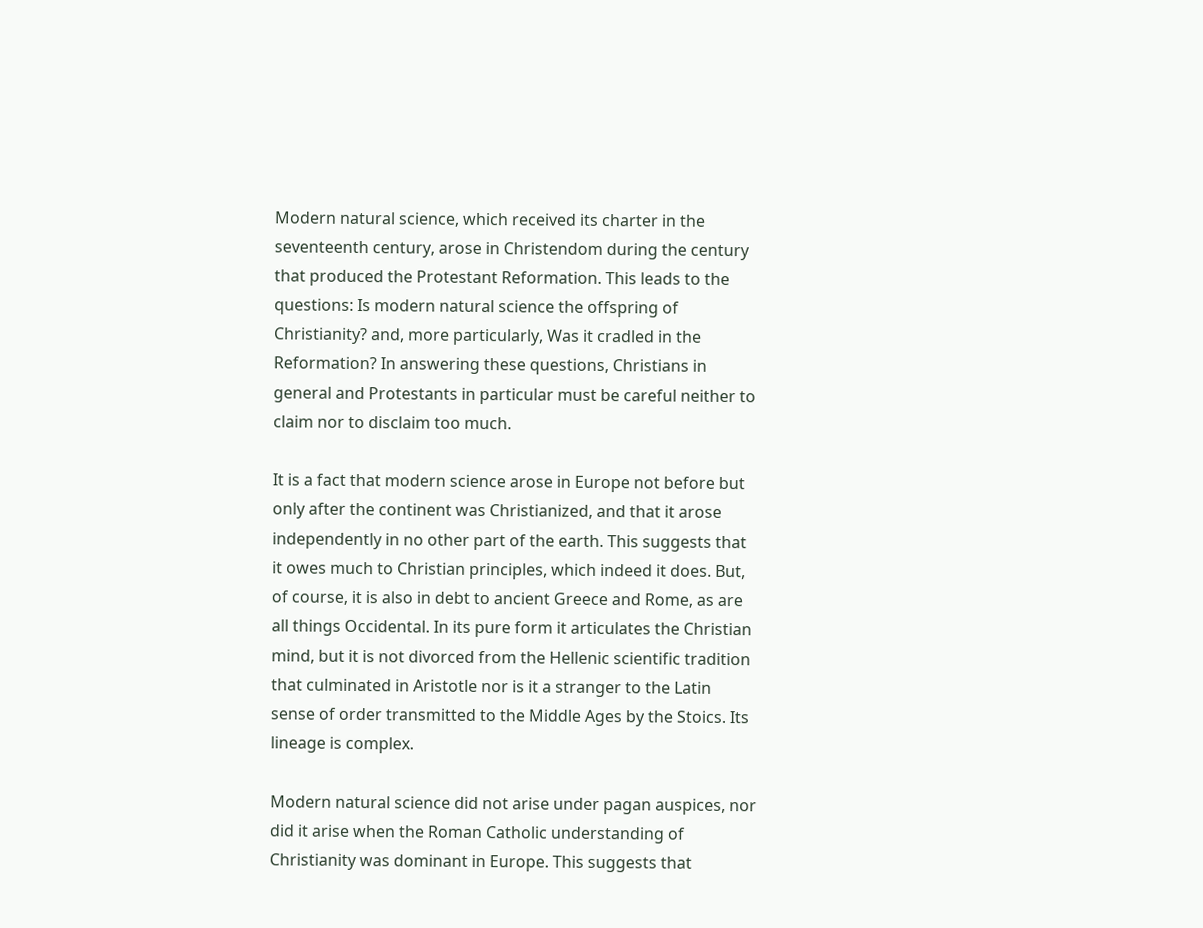Modern natural science, which received its charter in the seventeenth century, arose in Christendom during the century that produced the Protestant Reformation. This leads to the questions: Is modern natural science the offspring of Christianity? and, more particularly, Was it cradled in the Reformation? In answering these questions, Christians in general and Protestants in particular must be careful neither to claim nor to disclaim too much.

It is a fact that modern science arose in Europe not before but only after the continent was Christianized, and that it arose independently in no other part of the earth. This suggests that it owes much to Christian principles, which indeed it does. But, of course, it is also in debt to ancient Greece and Rome, as are all things Occidental. In its pure form it articulates the Christian mind, but it is not divorced from the Hellenic scientific tradition that culminated in Aristotle nor is it a stranger to the Latin sense of order transmitted to the Middle Ages by the Stoics. Its lineage is complex.

Modern natural science did not arise under pagan auspices, nor did it arise when the Roman Catholic understanding of Christianity was dominant in Europe. This suggests that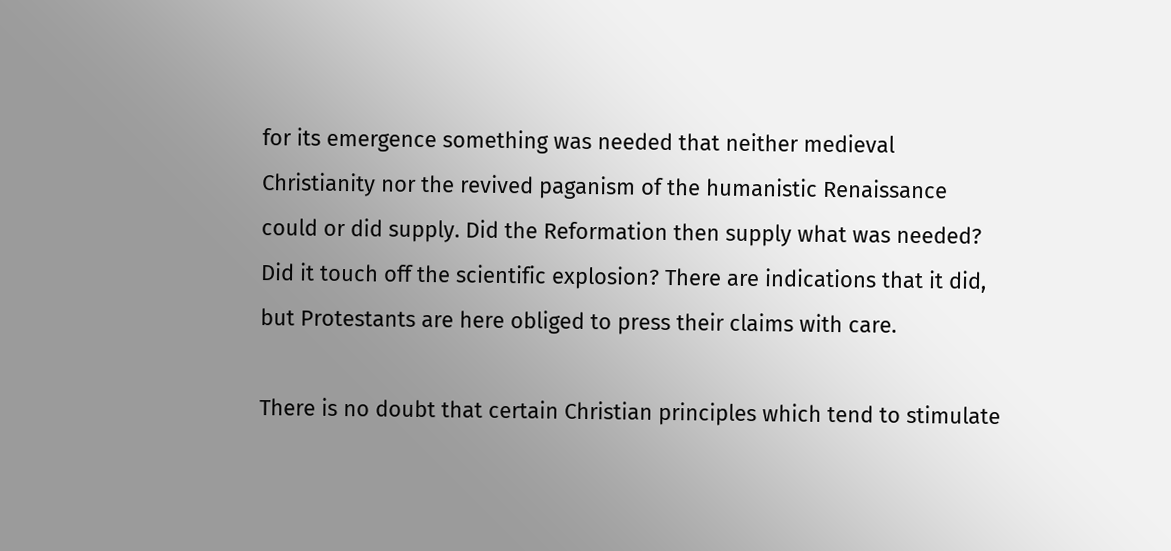for its emergence something was needed that neither medieval Christianity nor the revived paganism of the humanistic Renaissance could or did supply. Did the Reformation then supply what was needed? Did it touch off the scientific explosion? There are indications that it did, but Protestants are here obliged to press their claims with care.

There is no doubt that certain Christian principles which tend to stimulate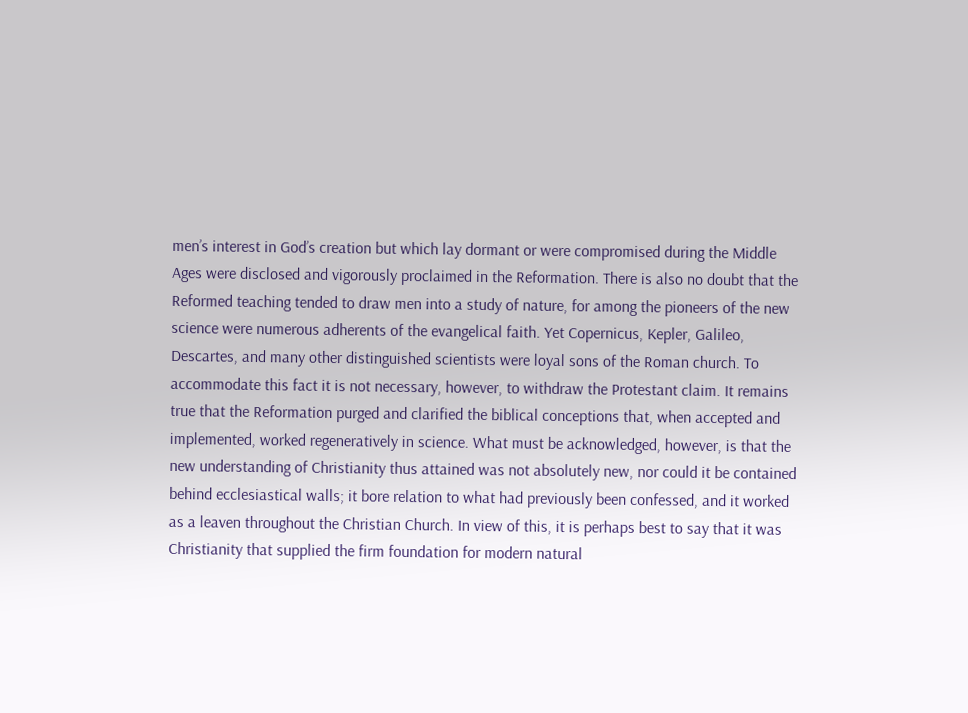men’s interest in God’s creation but which lay dormant or were compromised during the Middle Ages were disclosed and vigorously proclaimed in the Reformation. There is also no doubt that the Reformed teaching tended to draw men into a study of nature, for among the pioneers of the new science were numerous adherents of the evangelical faith. Yet Copernicus, Kepler, Galileo, Descartes, and many other distinguished scientists were loyal sons of the Roman church. To accommodate this fact it is not necessary, however, to withdraw the Protestant claim. It remains true that the Reformation purged and clarified the biblical conceptions that, when accepted and implemented, worked regeneratively in science. What must be acknowledged, however, is that the new understanding of Christianity thus attained was not absolutely new, nor could it be contained behind ecclesiastical walls; it bore relation to what had previously been confessed, and it worked as a leaven throughout the Christian Church. In view of this, it is perhaps best to say that it was Christianity that supplied the firm foundation for modern natural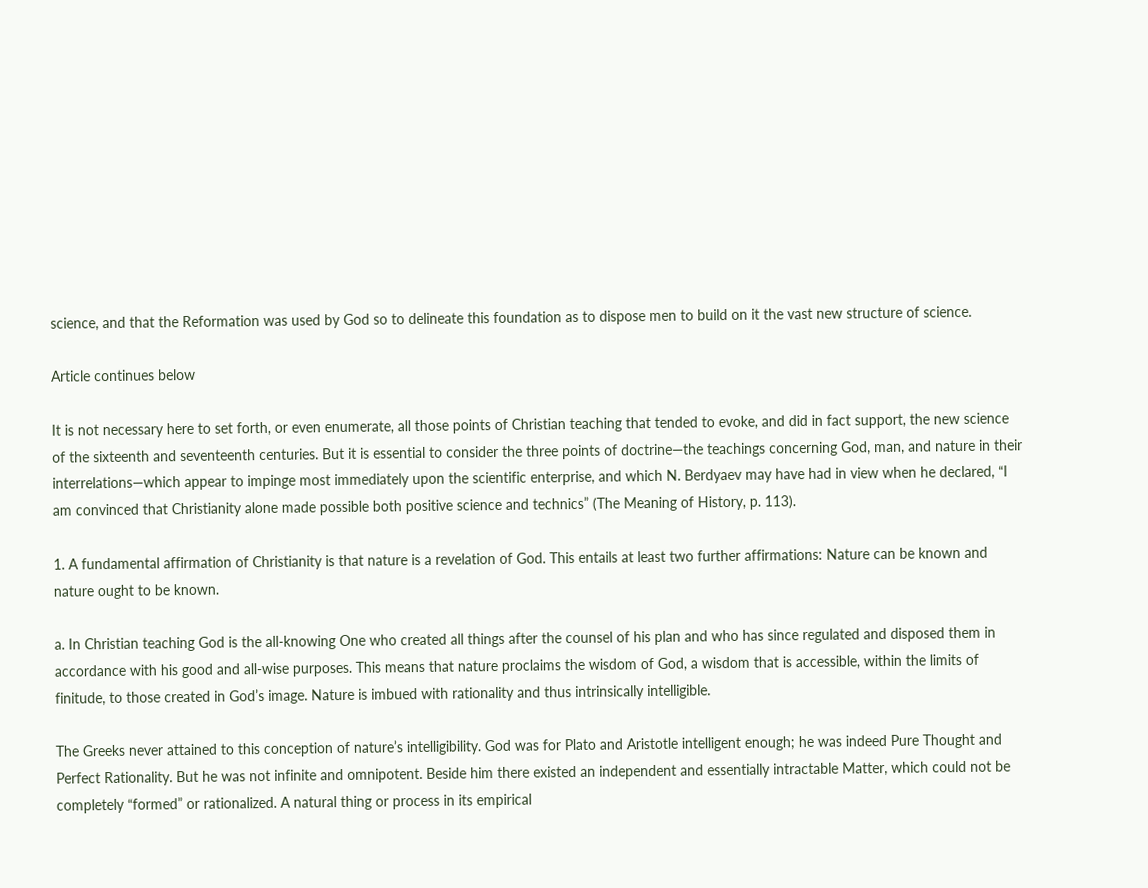science, and that the Reformation was used by God so to delineate this foundation as to dispose men to build on it the vast new structure of science.

Article continues below

It is not necessary here to set forth, or even enumerate, all those points of Christian teaching that tended to evoke, and did in fact support, the new science of the sixteenth and seventeenth centuries. But it is essential to consider the three points of doctrine—the teachings concerning God, man, and nature in their interrelations—which appear to impinge most immediately upon the scientific enterprise, and which N. Berdyaev may have had in view when he declared, “I am convinced that Christianity alone made possible both positive science and technics” (The Meaning of History, p. 113).

1. A fundamental affirmation of Christianity is that nature is a revelation of God. This entails at least two further affirmations: Nature can be known and nature ought to be known.

a. In Christian teaching God is the all-knowing One who created all things after the counsel of his plan and who has since regulated and disposed them in accordance with his good and all-wise purposes. This means that nature proclaims the wisdom of God, a wisdom that is accessible, within the limits of finitude, to those created in God’s image. Nature is imbued with rationality and thus intrinsically intelligible.

The Greeks never attained to this conception of nature’s intelligibility. God was for Plato and Aristotle intelligent enough; he was indeed Pure Thought and Perfect Rationality. But he was not infinite and omnipotent. Beside him there existed an independent and essentially intractable Matter, which could not be completely “formed” or rationalized. A natural thing or process in its empirical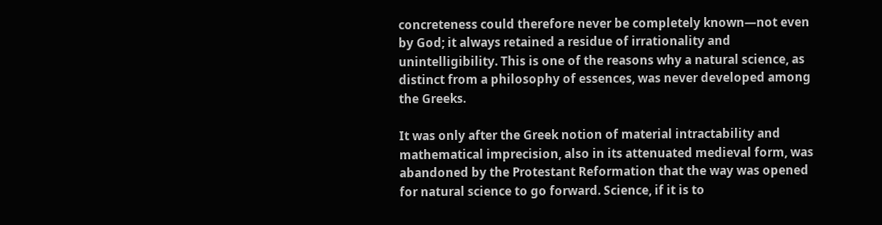concreteness could therefore never be completely known—not even by God; it always retained a residue of irrationality and unintelligibility. This is one of the reasons why a natural science, as distinct from a philosophy of essences, was never developed among the Greeks.

It was only after the Greek notion of material intractability and mathematical imprecision, also in its attenuated medieval form, was abandoned by the Protestant Reformation that the way was opened for natural science to go forward. Science, if it is to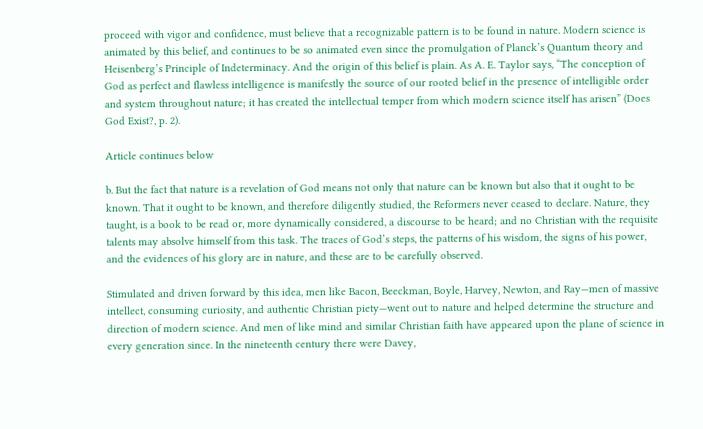proceed with vigor and confidence, must believe that a recognizable pattern is to be found in nature. Modern science is animated by this belief, and continues to be so animated even since the promulgation of Planck’s Quantum theory and Heisenberg’s Principle of Indeterminacy. And the origin of this belief is plain. As A. E. Taylor says, “The conception of God as perfect and flawless intelligence is manifestly the source of our rooted belief in the presence of intelligible order and system throughout nature; it has created the intellectual temper from which modern science itself has arisen” (Does God Exist?, p. 2).

Article continues below

b. But the fact that nature is a revelation of God means not only that nature can be known but also that it ought to be known. That it ought to be known, and therefore diligently studied, the Reformers never ceased to declare. Nature, they taught, is a book to be read or, more dynamically considered, a discourse to be heard; and no Christian with the requisite talents may absolve himself from this task. The traces of God’s steps, the patterns of his wisdom, the signs of his power, and the evidences of his glory are in nature, and these are to be carefully observed.

Stimulated and driven forward by this idea, men like Bacon, Beeckman, Boyle, Harvey, Newton, and Ray—men of massive intellect, consuming curiosity, and authentic Christian piety—went out to nature and helped determine the structure and direction of modern science. And men of like mind and similar Christian faith have appeared upon the plane of science in every generation since. In the nineteenth century there were Davey,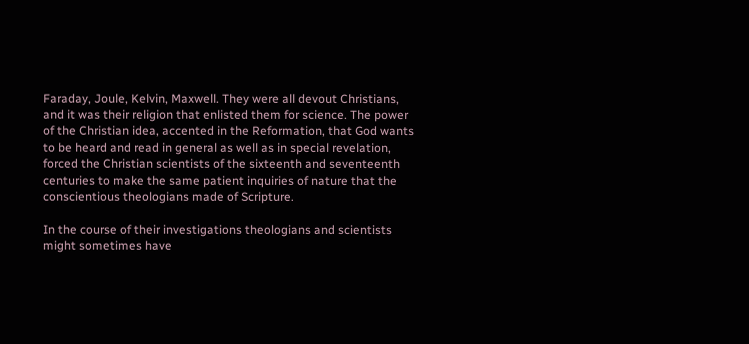Faraday, Joule, Kelvin, Maxwell. They were all devout Christians, and it was their religion that enlisted them for science. The power of the Christian idea, accented in the Reformation, that God wants to be heard and read in general as well as in special revelation, forced the Christian scientists of the sixteenth and seventeenth centuries to make the same patient inquiries of nature that the conscientious theologians made of Scripture.

In the course of their investigations theologians and scientists might sometimes have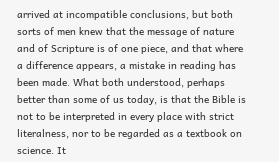arrived at incompatible conclusions, but both sorts of men knew that the message of nature and of Scripture is of one piece, and that where a difference appears, a mistake in reading has been made. What both understood, perhaps better than some of us today, is that the Bible is not to be interpreted in every place with strict literalness, nor to be regarded as a textbook on science. It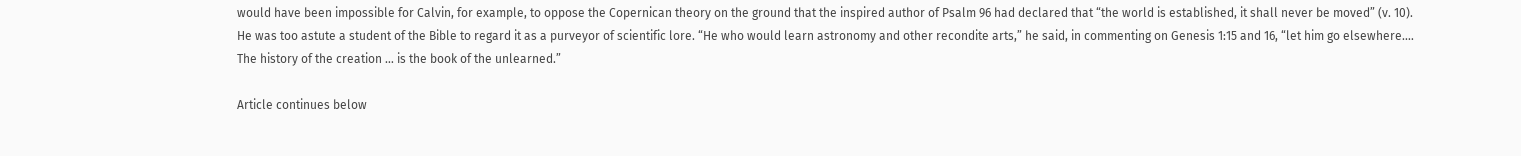would have been impossible for Calvin, for example, to oppose the Copernican theory on the ground that the inspired author of Psalm 96 had declared that “the world is established, it shall never be moved” (v. 10). He was too astute a student of the Bible to regard it as a purveyor of scientific lore. “He who would learn astronomy and other recondite arts,” he said, in commenting on Genesis 1:15 and 16, “let him go elsewhere.… The history of the creation … is the book of the unlearned.”

Article continues below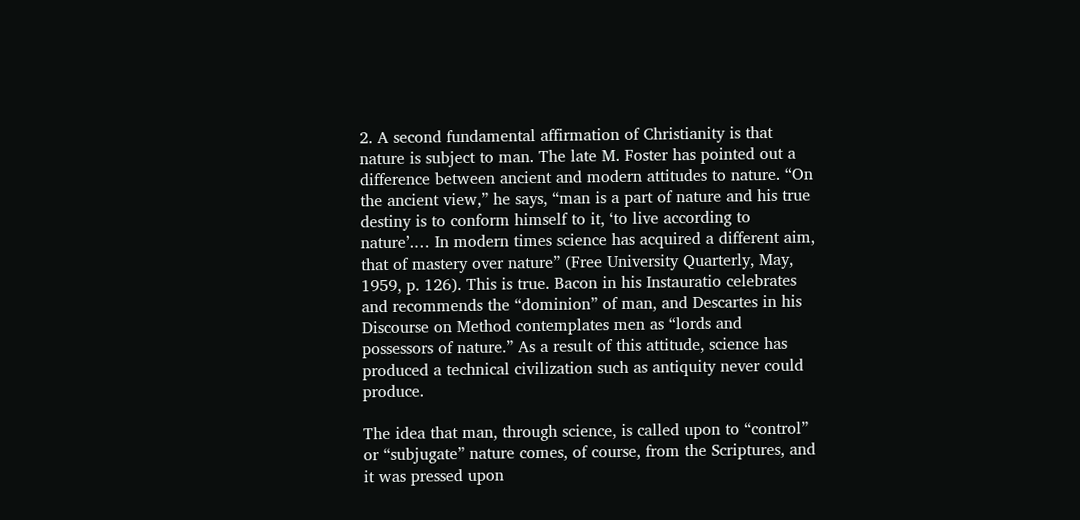2. A second fundamental affirmation of Christianity is that nature is subject to man. The late M. Foster has pointed out a difference between ancient and modern attitudes to nature. “On the ancient view,” he says, “man is a part of nature and his true destiny is to conform himself to it, ‘to live according to nature’.… In modern times science has acquired a different aim, that of mastery over nature” (Free University Quarterly, May, 1959, p. 126). This is true. Bacon in his Instauratio celebrates and recommends the “dominion” of man, and Descartes in his Discourse on Method contemplates men as “lords and possessors of nature.” As a result of this attitude, science has produced a technical civilization such as antiquity never could produce.

The idea that man, through science, is called upon to “control” or “subjugate” nature comes, of course, from the Scriptures, and it was pressed upon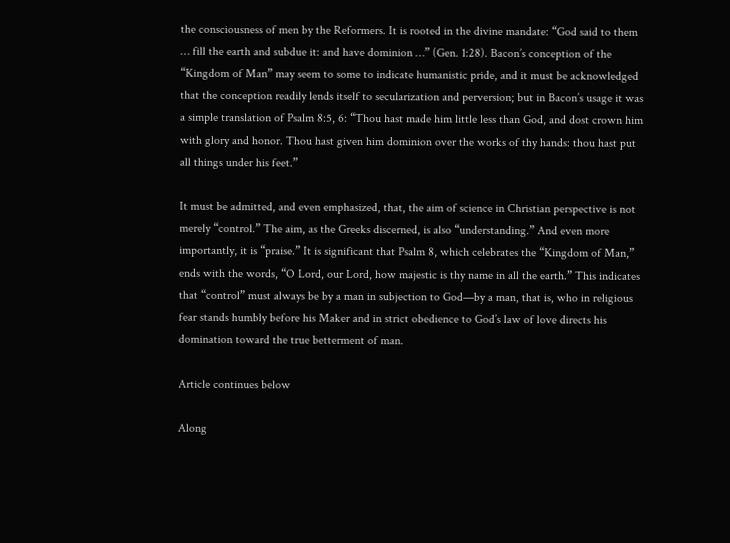the consciousness of men by the Reformers. It is rooted in the divine mandate: “God said to them … fill the earth and subdue it: and have dominion …” (Gen. 1:28). Bacon’s conception of the “Kingdom of Man” may seem to some to indicate humanistic pride, and it must be acknowledged that the conception readily lends itself to secularization and perversion; but in Bacon’s usage it was a simple translation of Psalm 8:5, 6: “Thou hast made him little less than God, and dost crown him with glory and honor. Thou hast given him dominion over the works of thy hands: thou hast put all things under his feet.”

It must be admitted, and even emphasized, that, the aim of science in Christian perspective is not merely “control.” The aim, as the Greeks discerned, is also “understanding.” And even more importantly, it is “praise.” It is significant that Psalm 8, which celebrates the “Kingdom of Man,” ends with the words, “O Lord, our Lord, how majestic is thy name in all the earth.” This indicates that “control” must always be by a man in subjection to God—by a man, that is, who in religious fear stands humbly before his Maker and in strict obedience to God’s law of love directs his domination toward the true betterment of man.

Article continues below

Along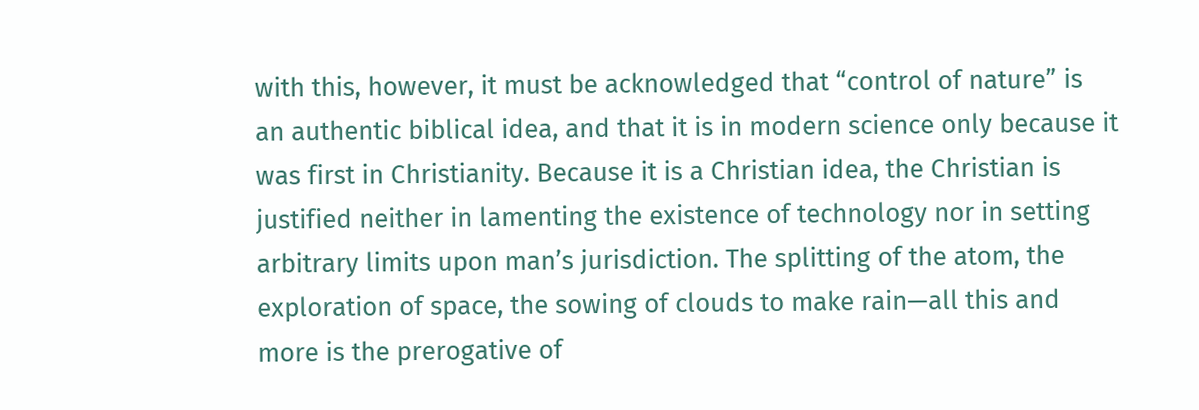with this, however, it must be acknowledged that “control of nature” is an authentic biblical idea, and that it is in modern science only because it was first in Christianity. Because it is a Christian idea, the Christian is justified neither in lamenting the existence of technology nor in setting arbitrary limits upon man’s jurisdiction. The splitting of the atom, the exploration of space, the sowing of clouds to make rain—all this and more is the prerogative of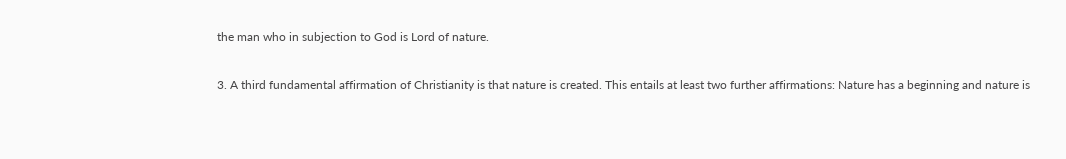the man who in subjection to God is Lord of nature.

3. A third fundamental affirmation of Christianity is that nature is created. This entails at least two further affirmations: Nature has a beginning and nature is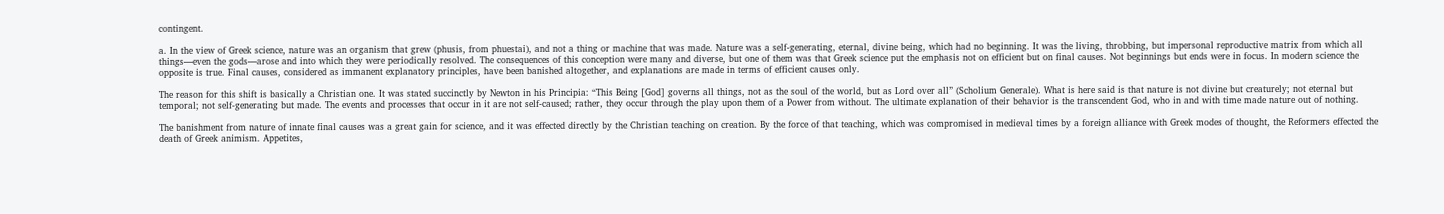contingent.

a. In the view of Greek science, nature was an organism that grew (phusis, from phuestai), and not a thing or machine that was made. Nature was a self-generating, eternal, divine being, which had no beginning. It was the living, throbbing, but impersonal reproductive matrix from which all things—even the gods—arose and into which they were periodically resolved. The consequences of this conception were many and diverse, but one of them was that Greek science put the emphasis not on efficient but on final causes. Not beginnings but ends were in focus. In modern science the opposite is true. Final causes, considered as immanent explanatory principles, have been banished altogether, and explanations are made in terms of efficient causes only.

The reason for this shift is basically a Christian one. It was stated succinctly by Newton in his Principia: “This Being [God] governs all things, not as the soul of the world, but as Lord over all” (Scholium Generale). What is here said is that nature is not divine but creaturely; not eternal but temporal; not self-generating but made. The events and processes that occur in it are not self-caused; rather, they occur through the play upon them of a Power from without. The ultimate explanation of their behavior is the transcendent God, who in and with time made nature out of nothing.

The banishment from nature of innate final causes was a great gain for science, and it was effected directly by the Christian teaching on creation. By the force of that teaching, which was compromised in medieval times by a foreign alliance with Greek modes of thought, the Reformers effected the death of Greek animism. Appetites,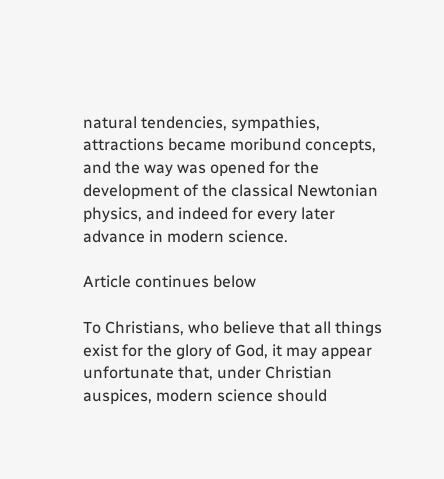natural tendencies, sympathies, attractions became moribund concepts, and the way was opened for the development of the classical Newtonian physics, and indeed for every later advance in modern science.

Article continues below

To Christians, who believe that all things exist for the glory of God, it may appear unfortunate that, under Christian auspices, modern science should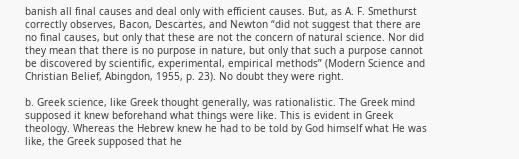banish all final causes and deal only with efficient causes. But, as A. F. Smethurst correctly observes, Bacon, Descartes, and Newton “did not suggest that there are no final causes, but only that these are not the concern of natural science. Nor did they mean that there is no purpose in nature, but only that such a purpose cannot be discovered by scientific, experimental, empirical methods” (Modern Science and Christian Belief, Abingdon, 1955, p. 23). No doubt they were right.

b. Greek science, like Greek thought generally, was rationalistic. The Greek mind supposed it knew beforehand what things were like. This is evident in Greek theology. Whereas the Hebrew knew he had to be told by God himself what He was like, the Greek supposed that he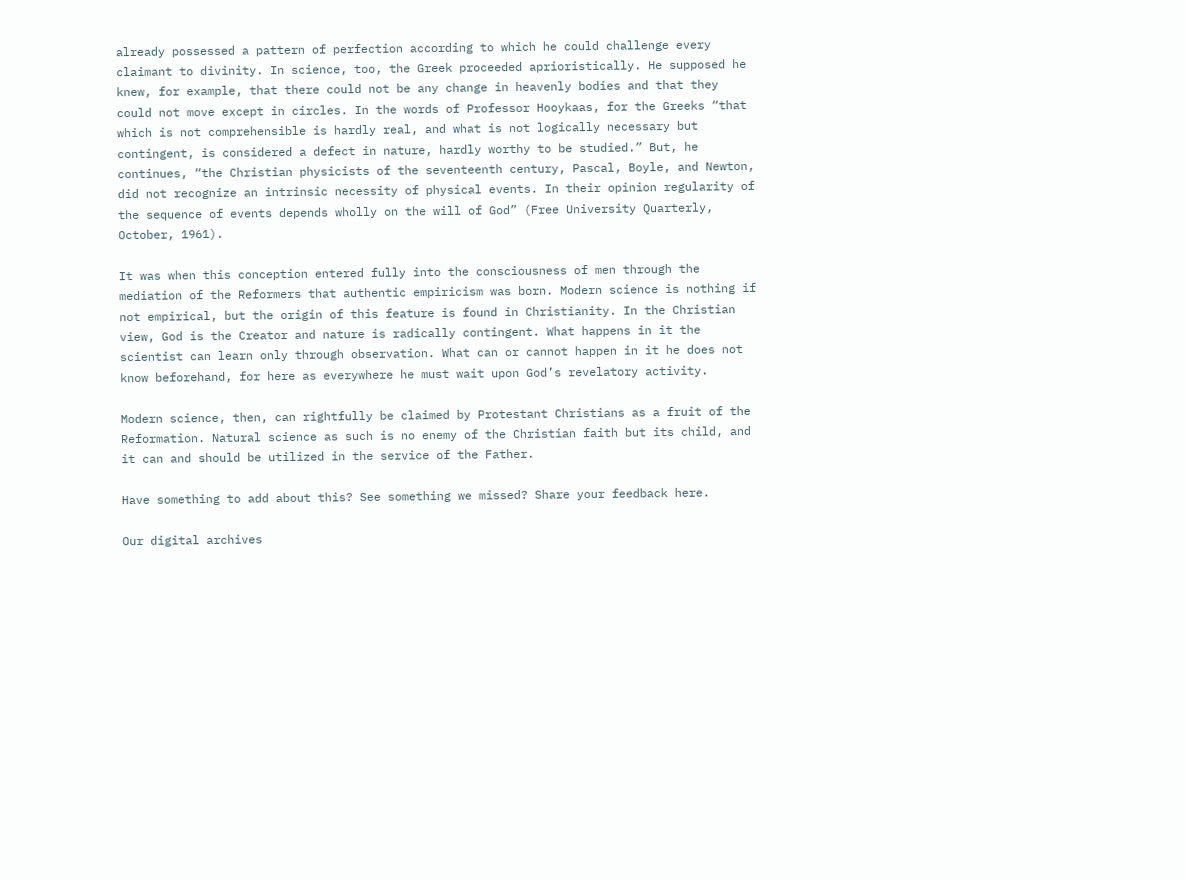already possessed a pattern of perfection according to which he could challenge every claimant to divinity. In science, too, the Greek proceeded aprioristically. He supposed he knew, for example, that there could not be any change in heavenly bodies and that they could not move except in circles. In the words of Professor Hooykaas, for the Greeks “that which is not comprehensible is hardly real, and what is not logically necessary but contingent, is considered a defect in nature, hardly worthy to be studied.” But, he continues, “the Christian physicists of the seventeenth century, Pascal, Boyle, and Newton, did not recognize an intrinsic necessity of physical events. In their opinion regularity of the sequence of events depends wholly on the will of God” (Free University Quarterly, October, 1961).

It was when this conception entered fully into the consciousness of men through the mediation of the Reformers that authentic empiricism was born. Modern science is nothing if not empirical, but the origin of this feature is found in Christianity. In the Christian view, God is the Creator and nature is radically contingent. What happens in it the scientist can learn only through observation. What can or cannot happen in it he does not know beforehand, for here as everywhere he must wait upon God’s revelatory activity.

Modern science, then, can rightfully be claimed by Protestant Christians as a fruit of the Reformation. Natural science as such is no enemy of the Christian faith but its child, and it can and should be utilized in the service of the Father.

Have something to add about this? See something we missed? Share your feedback here.

Our digital archives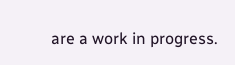are a work in progress.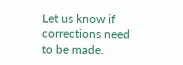Let us know if corrections need to be made.